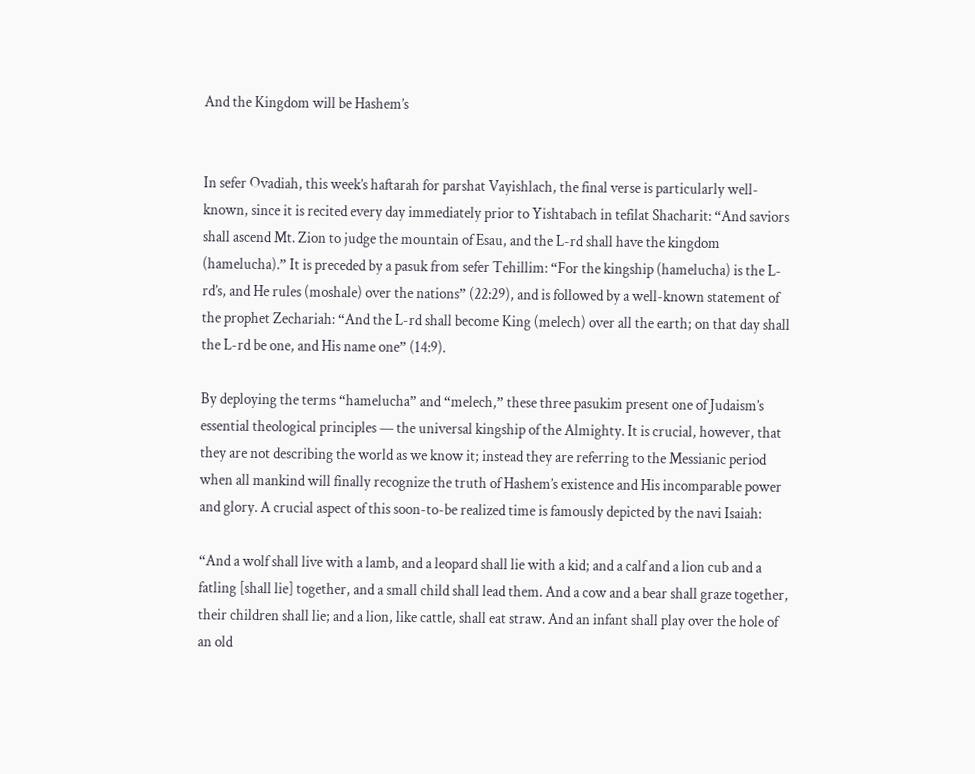And the Kingdom will be Hashem’s


In sefer Ovadiah, this week’s haftarah for parshat Vayishlach, the final verse is particularly well-known, since it is recited every day immediately prior to Yishtabach in tefilat Shacharit: “And saviors shall ascend Mt. Zion to judge the mountain of Esau, and the L-rd shall have the kingdom (hamelucha).” It is preceded by a pasuk from sefer Tehillim: “For the kingship (hamelucha) is the L-rd’s, and He rules (moshale) over the nations” (22:29), and is followed by a well-known statement of the prophet Zechariah: “And the L-rd shall become King (melech) over all the earth; on that day shall the L-rd be one, and His name one” (14:9).

By deploying the terms “hamelucha” and “melech,” these three pasukim present one of Judaism’s essential theological principles — the universal kingship of the Almighty. It is crucial, however, that they are not describing the world as we know it; instead they are referring to the Messianic period when all mankind will finally recognize the truth of Hashem’s existence and His incomparable power and glory. A crucial aspect of this soon-to-be realized time is famously depicted by the navi Isaiah:

“And a wolf shall live with a lamb, and a leopard shall lie with a kid; and a calf and a lion cub and a fatling [shall lie] together, and a small child shall lead them. And a cow and a bear shall graze together, their children shall lie; and a lion, like cattle, shall eat straw. And an infant shall play over the hole of an old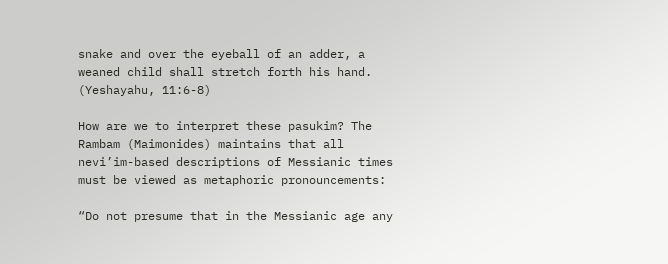snake and over the eyeball of an adder, a weaned child shall stretch forth his hand. (Yeshayahu, 11:6-8)

How are we to interpret these pasukim? The Rambam (Maimonides) maintains that all nevi’im-based descriptions of Messianic times must be viewed as metaphoric pronouncements:

“Do not presume that in the Messianic age any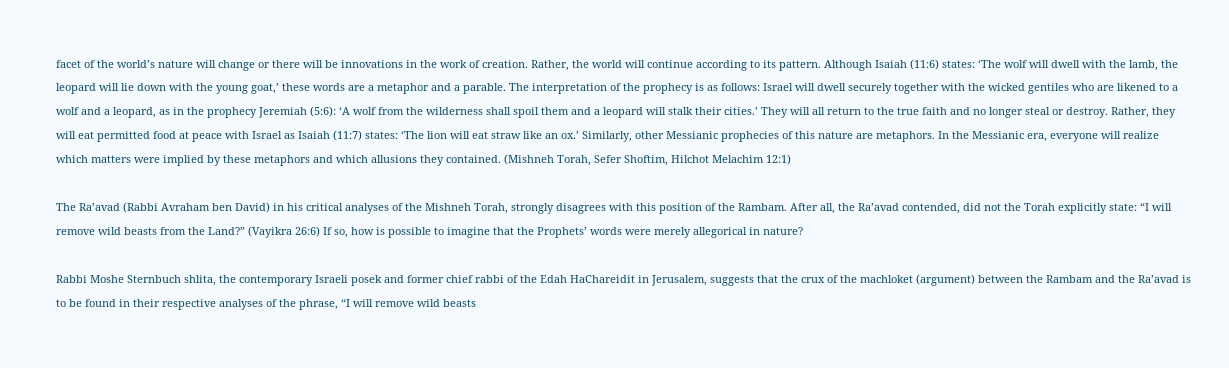facet of the world’s nature will change or there will be innovations in the work of creation. Rather, the world will continue according to its pattern. Although Isaiah (11:6) states: ‘The wolf will dwell with the lamb, the leopard will lie down with the young goat,’ these words are a metaphor and a parable. The interpretation of the prophecy is as follows: Israel will dwell securely together with the wicked gentiles who are likened to a wolf and a leopard, as in the prophecy Jeremiah (5:6): ‘A wolf from the wilderness shall spoil them and a leopard will stalk their cities.’ They will all return to the true faith and no longer steal or destroy. Rather, they will eat permitted food at peace with Israel as Isaiah (11:7) states: ‘The lion will eat straw like an ox.’ Similarly, other Messianic prophecies of this nature are metaphors. In the Messianic era, everyone will realize which matters were implied by these metaphors and which allusions they contained. (Mishneh Torah, Sefer Shoftim, Hilchot Melachim 12:1)

The Ra’avad (Rabbi Avraham ben David) in his critical analyses of the Mishneh Torah, strongly disagrees with this position of the Rambam. After all, the Ra’avad contended, did not the Torah explicitly state: “I will remove wild beasts from the Land?” (Vayikra 26:6) If so, how is possible to imagine that the Prophets’ words were merely allegorical in nature?

Rabbi Moshe Sternbuch shlita, the contemporary Israeli posek and former chief rabbi of the Edah HaChareidit in Jerusalem, suggests that the crux of the machloket (argument) between the Rambam and the Ra’avad is to be found in their respective analyses of the phrase, “I will remove wild beasts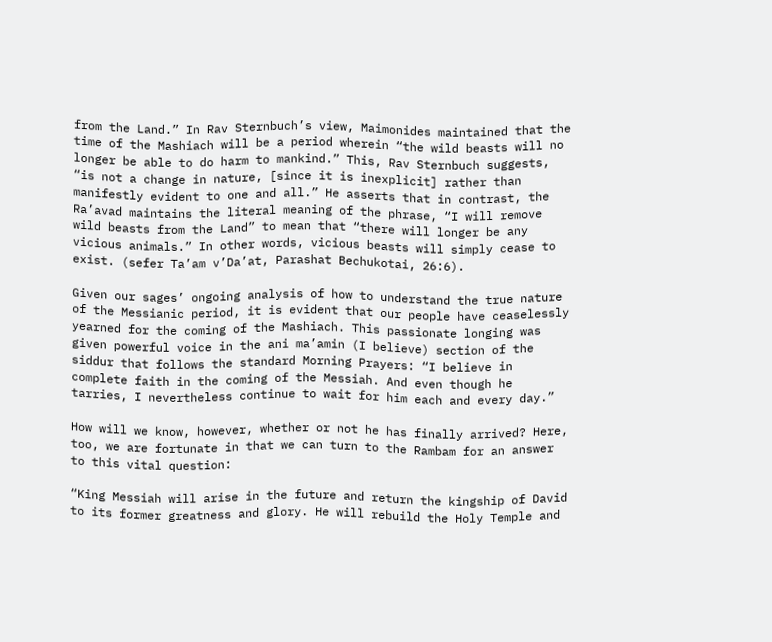from the Land.” In Rav Sternbuch’s view, Maimonides maintained that the time of the Mashiach will be a period wherein “the wild beasts will no longer be able to do harm to mankind.” This, Rav Sternbuch suggests, “is not a change in nature, [since it is inexplicit] rather than manifestly evident to one and all.” He asserts that in contrast, the Ra’avad maintains the literal meaning of the phrase, “I will remove wild beasts from the Land” to mean that “there will longer be any vicious animals.” In other words, vicious beasts will simply cease to exist. (sefer Ta’am v’Da’at, Parashat Bechukotai, 26:6).

Given our sages’ ongoing analysis of how to understand the true nature of the Messianic period, it is evident that our people have ceaselessly yearned for the coming of the Mashiach. This passionate longing was given powerful voice in the ani ma’amin (I believe) section of the siddur that follows the standard Morning Prayers: “I believe in complete faith in the coming of the Messiah. And even though he tarries, I nevertheless continue to wait for him each and every day.”

How will we know, however, whether or not he has finally arrived? Here, too, we are fortunate in that we can turn to the Rambam for an answer to this vital question:

“King Messiah will arise in the future and return the kingship of David to its former greatness and glory. He will rebuild the Holy Temple and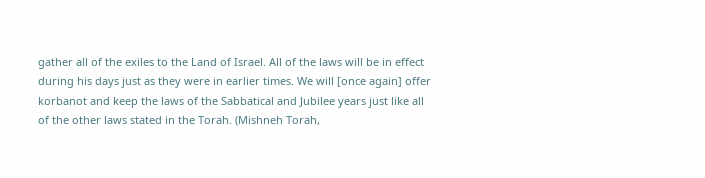gather all of the exiles to the Land of Israel. All of the laws will be in effect during his days just as they were in earlier times. We will [once again] offer korbanot and keep the laws of the Sabbatical and Jubilee years just like all of the other laws stated in the Torah. (Mishneh Torah,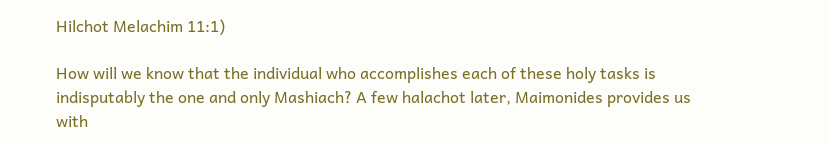Hilchot Melachim 11:1)

How will we know that the individual who accomplishes each of these holy tasks is indisputably the one and only Mashiach? A few halachot later, Maimonides provides us with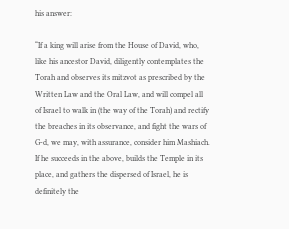his answer:

“If a king will arise from the House of David, who, like his ancestor David, diligently contemplates the Torah and observes its mitzvot as prescribed by the Written Law and the Oral Law, and will compel all of Israel to walk in (the way of the Torah) and rectify the breaches in its observance, and fight the wars of G-d, we may, with assurance, consider him Mashiach. If he succeeds in the above, builds the Temple in its place, and gathers the dispersed of Israel, he is definitely the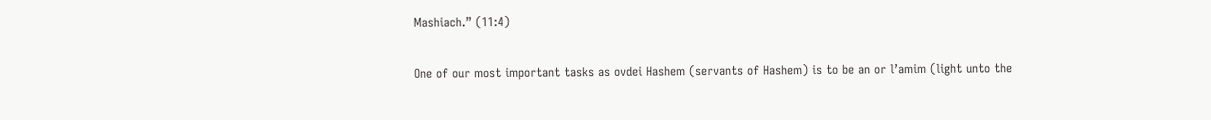Mashiach.” (11:4)

One of our most important tasks as ovdei Hashem (servants of Hashem) is to be an or l’amim (light unto the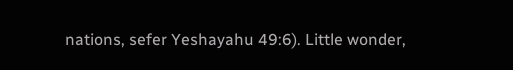nations, sefer Yeshayahu 49:6). Little wonder,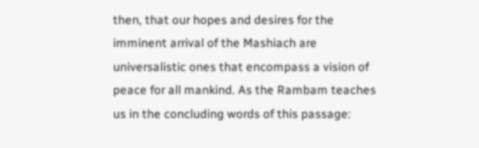then, that our hopes and desires for the imminent arrival of the Mashiach are universalistic ones that encompass a vision of peace for all mankind. As the Rambam teaches us in the concluding words of this passage: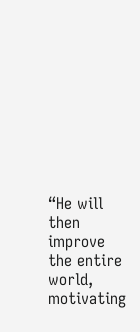“He will then improve the entire world, motivating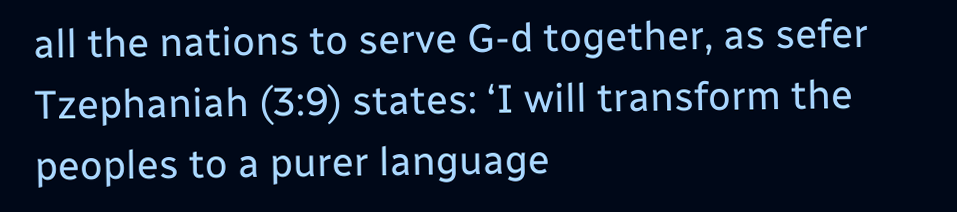all the nations to serve G-d together, as sefer Tzephaniah (3:9) states: ‘I will transform the peoples to a purer language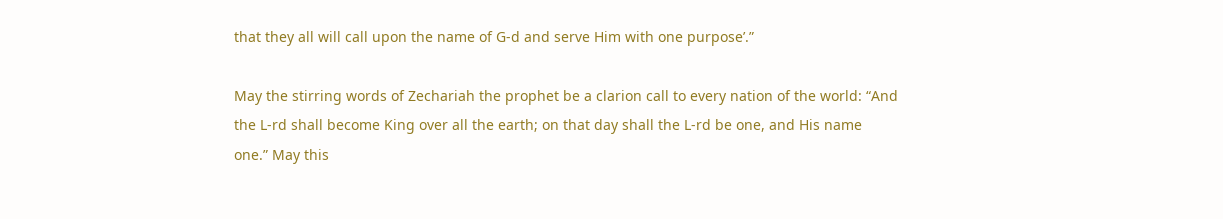that they all will call upon the name of G-d and serve Him with one purpose’.”

May the stirring words of Zechariah the prophet be a clarion call to every nation of the world: “And the L-rd shall become King over all the earth; on that day shall the L-rd be one, and His name one.” May this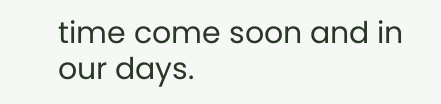time come soon and in our days.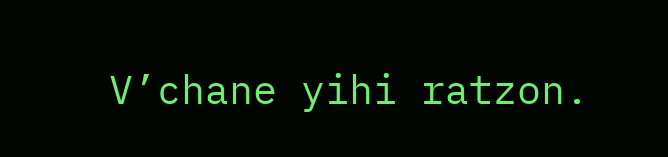V’chane yihi ratzon.